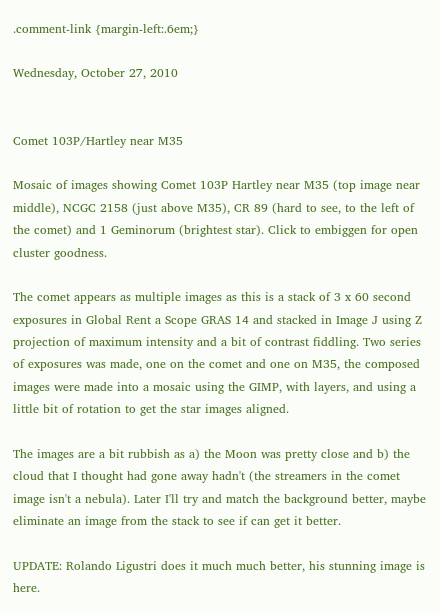.comment-link {margin-left:.6em;}

Wednesday, October 27, 2010


Comet 103P/Hartley near M35

Mosaic of images showing Comet 103P Hartley near M35 (top image near middle), NCGC 2158 (just above M35), CR 89 (hard to see, to the left of the comet) and 1 Geminorum (brightest star). Click to embiggen for open cluster goodness.

The comet appears as multiple images as this is a stack of 3 x 60 second exposures in Global Rent a Scope GRAS 14 and stacked in Image J using Z projection of maximum intensity and a bit of contrast fiddling. Two series of exposures was made, one on the comet and one on M35, the composed images were made into a mosaic using the GIMP, with layers, and using a little bit of rotation to get the star images aligned.

The images are a bit rubbish as a) the Moon was pretty close and b) the cloud that I thought had gone away hadn't (the streamers in the comet image isn't a nebula). Later I'll try and match the background better, maybe eliminate an image from the stack to see if can get it better.

UPDATE: Rolando Ligustri does it much much better, his stunning image is here.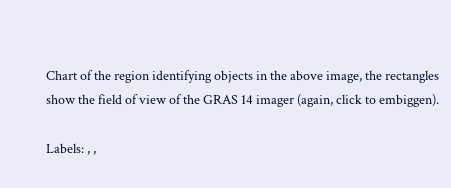Chart of the region identifying objects in the above image, the rectangles show the field of view of the GRAS 14 imager (again, click to embiggen).

Labels: , ,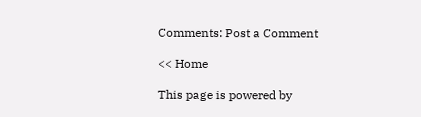Comments: Post a Comment

<< Home

This page is powered by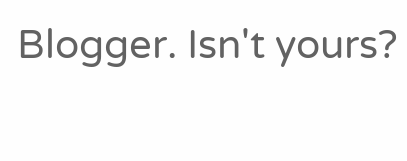Blogger. Isn't yours?